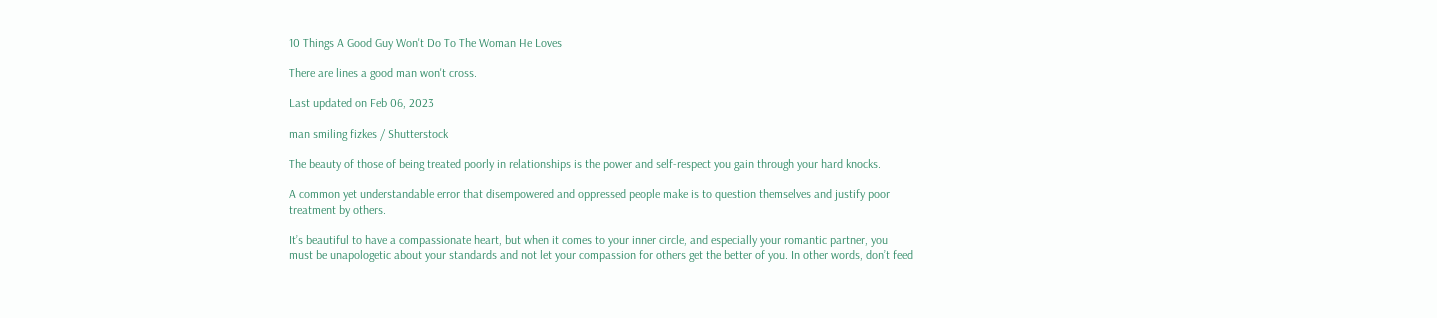10 Things A Good Guy Won't Do To The Woman He Loves

There are lines a good man won't cross.

Last updated on Feb 06, 2023

man smiling fizkes / Shutterstock

The beauty of those of being treated poorly in relationships is the power and self-respect you gain through your hard knocks.

A common yet understandable error that disempowered and oppressed people make is to question themselves and justify poor treatment by others.

It’s beautiful to have a compassionate heart, but when it comes to your inner circle, and especially your romantic partner, you must be unapologetic about your standards and not let your compassion for others get the better of you. In other words, don’t feed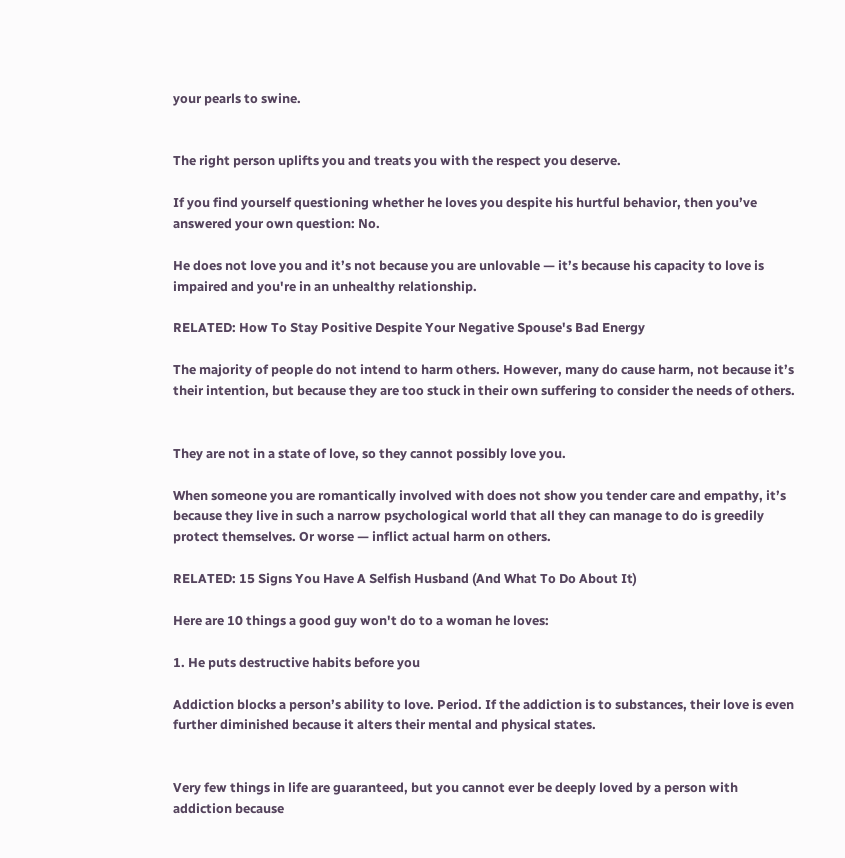your pearls to swine.


The right person uplifts you and treats you with the respect you deserve.

If you find yourself questioning whether he loves you despite his hurtful behavior, then you’ve answered your own question: No.

He does not love you and it’s not because you are unlovable — it’s because his capacity to love is impaired and you're in an unhealthy relationship.

RELATED: How To Stay Positive Despite Your Negative Spouse's Bad Energy

The majority of people do not intend to harm others. However, many do cause harm, not because it’s their intention, but because they are too stuck in their own suffering to consider the needs of others.


They are not in a state of love, so they cannot possibly love you.

When someone you are romantically involved with does not show you tender care and empathy, it’s because they live in such a narrow psychological world that all they can manage to do is greedily protect themselves. Or worse — inflict actual harm on others.

RELATED: 15 Signs You Have A Selfish Husband (And What To Do About It)

Here are 10 things a good guy won't do to a woman he loves:

1. He puts destructive habits before you

Addiction blocks a person’s ability to love. Period. If the addiction is to substances, their love is even further diminished because it alters their mental and physical states.


Very few things in life are guaranteed, but you cannot ever be deeply loved by a person with addiction because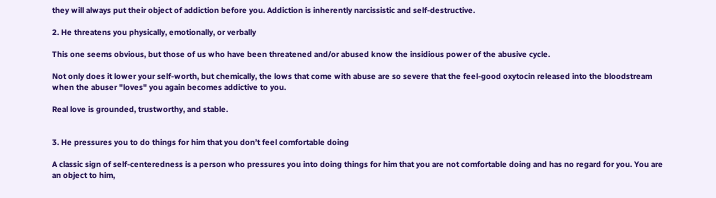they will always put their object of addiction before you. Addiction is inherently narcissistic and self-destructive.

2. He threatens you physically, emotionally, or verbally

This one seems obvious, but those of us who have been threatened and/or abused know the insidious power of the abusive cycle.

Not only does it lower your self-worth, but chemically, the lows that come with abuse are so severe that the feel-good oxytocin released into the bloodstream when the abuser "loves" you again becomes addictive to you.

Real love is grounded, trustworthy, and stable.


3. He pressures you to do things for him that you don’t feel comfortable doing

A classic sign of self-centeredness is a person who pressures you into doing things for him that you are not comfortable doing and has no regard for you. You are an object to him,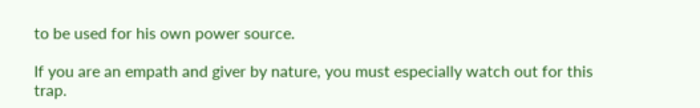to be used for his own power source.

If you are an empath and giver by nature, you must especially watch out for this trap.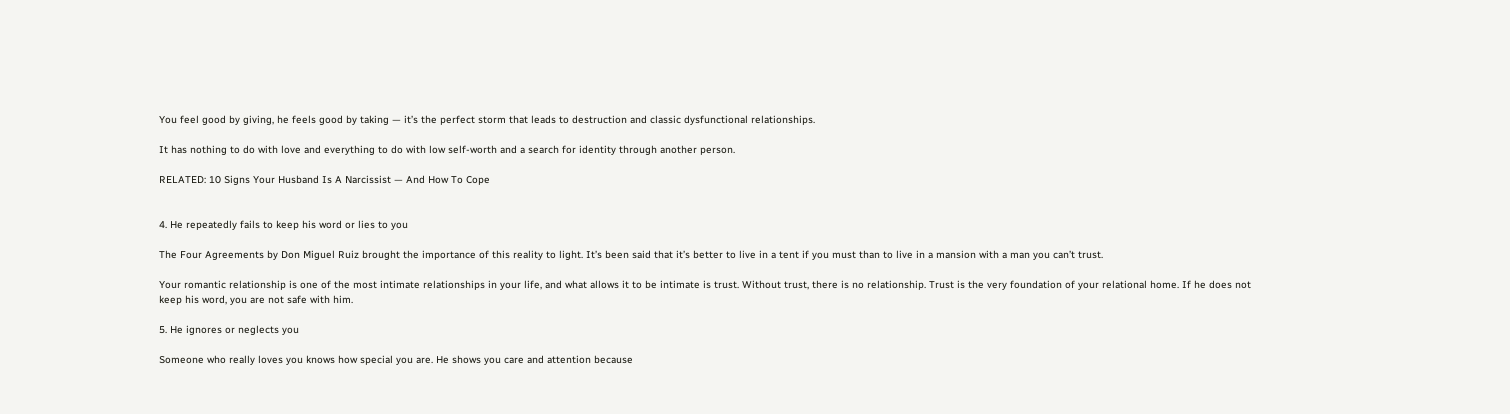You feel good by giving, he feels good by taking — it’s the perfect storm that leads to destruction and classic dysfunctional relationships.

It has nothing to do with love and everything to do with low self-worth and a search for identity through another person.

RELATED: 10 Signs Your Husband Is A Narcissist — And How To Cope


4. He repeatedly fails to keep his word or lies to you

The Four Agreements by Don Miguel Ruiz brought the importance of this reality to light. It’s been said that it’s better to live in a tent if you must than to live in a mansion with a man you can’t trust.

Your romantic relationship is one of the most intimate relationships in your life, and what allows it to be intimate is trust. Without trust, there is no relationship. Trust is the very foundation of your relational home. If he does not keep his word, you are not safe with him.

5. He ignores or neglects you

Someone who really loves you knows how special you are. He shows you care and attention because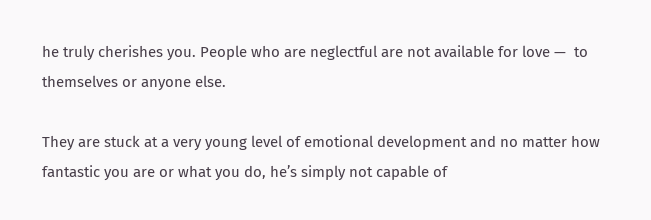he truly cherishes you. People who are neglectful are not available for love —  to themselves or anyone else.

They are stuck at a very young level of emotional development and no matter how fantastic you are or what you do, he’s simply not capable of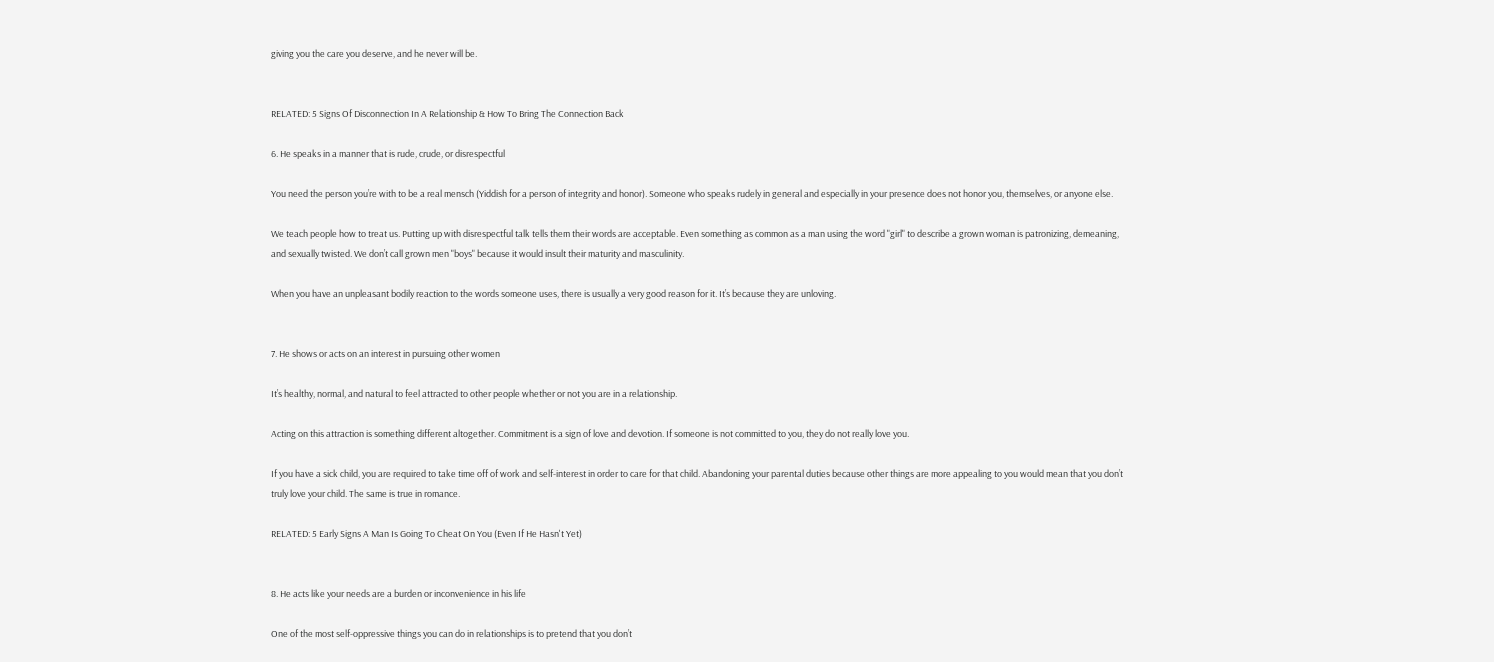giving you the care you deserve, and he never will be.


RELATED: 5 Signs Of Disconnection In A Relationship & How To Bring The Connection Back

6. He speaks in a manner that is rude, crude, or disrespectful

You need the person you’re with to be a real mensch (Yiddish for a person of integrity and honor). Someone who speaks rudely in general and especially in your presence does not honor you, themselves, or anyone else.

We teach people how to treat us. Putting up with disrespectful talk tells them their words are acceptable. Even something as common as a man using the word "girl" to describe a grown woman is patronizing, demeaning, and sexually twisted. We don’t call grown men "boys" because it would insult their maturity and masculinity.

When you have an unpleasant bodily reaction to the words someone uses, there is usually a very good reason for it. It’s because they are unloving.


7. He shows or acts on an interest in pursuing other women

It’s healthy, normal, and natural to feel attracted to other people whether or not you are in a relationship.

Acting on this attraction is something different altogether. Commitment is a sign of love and devotion. If someone is not committed to you, they do not really love you.

If you have a sick child, you are required to take time off of work and self-interest in order to care for that child. Abandoning your parental duties because other things are more appealing to you would mean that you don’t truly love your child. The same is true in romance.

RELATED: 5 Early Signs A Man Is Going To Cheat On You (Even If He Hasn't Yet)


8. He acts like your needs are a burden or inconvenience in his life

One of the most self-oppressive things you can do in relationships is to pretend that you don’t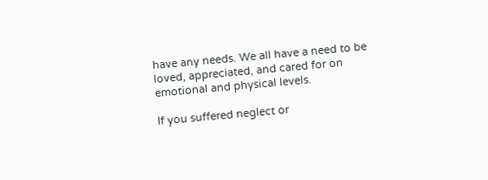have any needs. We all have a need to be loved, appreciated, and cared for on emotional and physical levels.

If you suffered neglect or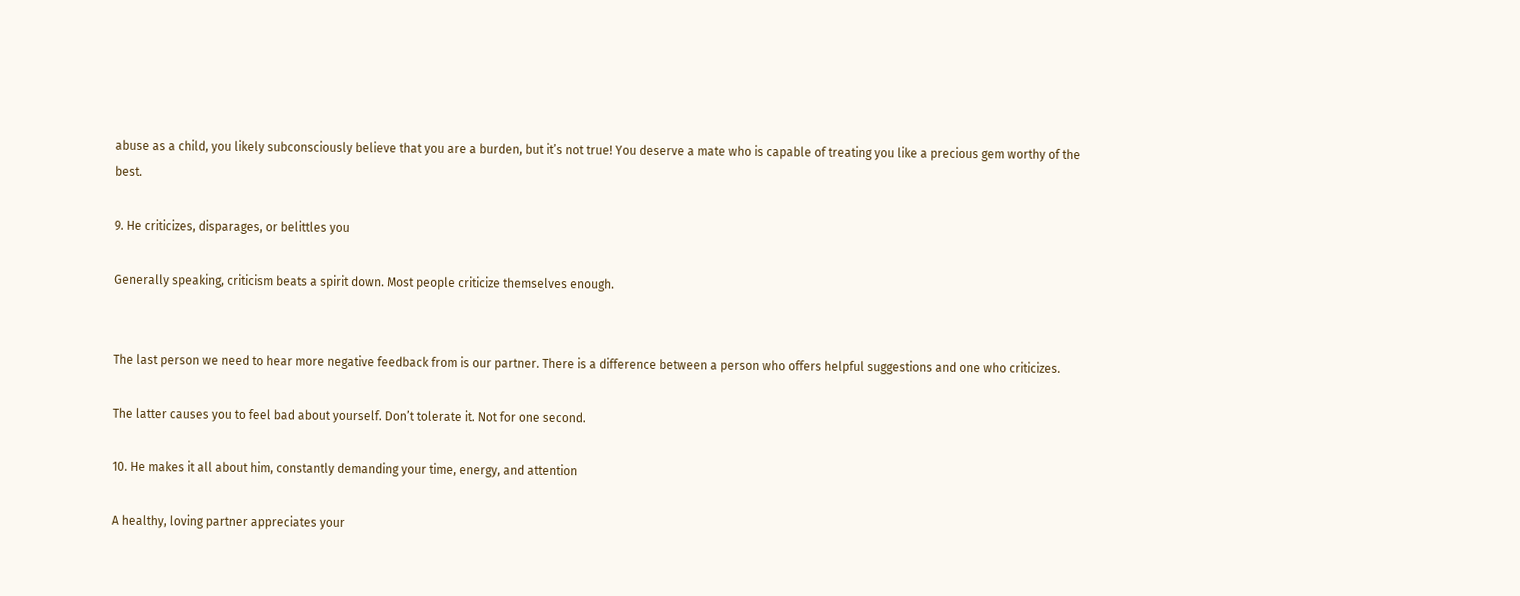abuse as a child, you likely subconsciously believe that you are a burden, but it’s not true! You deserve a mate who is capable of treating you like a precious gem worthy of the best.

9. He criticizes, disparages, or belittles you

Generally speaking, criticism beats a spirit down. Most people criticize themselves enough.


The last person we need to hear more negative feedback from is our partner. There is a difference between a person who offers helpful suggestions and one who criticizes.

The latter causes you to feel bad about yourself. Don’t tolerate it. Not for one second.

10. He makes it all about him, constantly demanding your time, energy, and attention

A healthy, loving partner appreciates your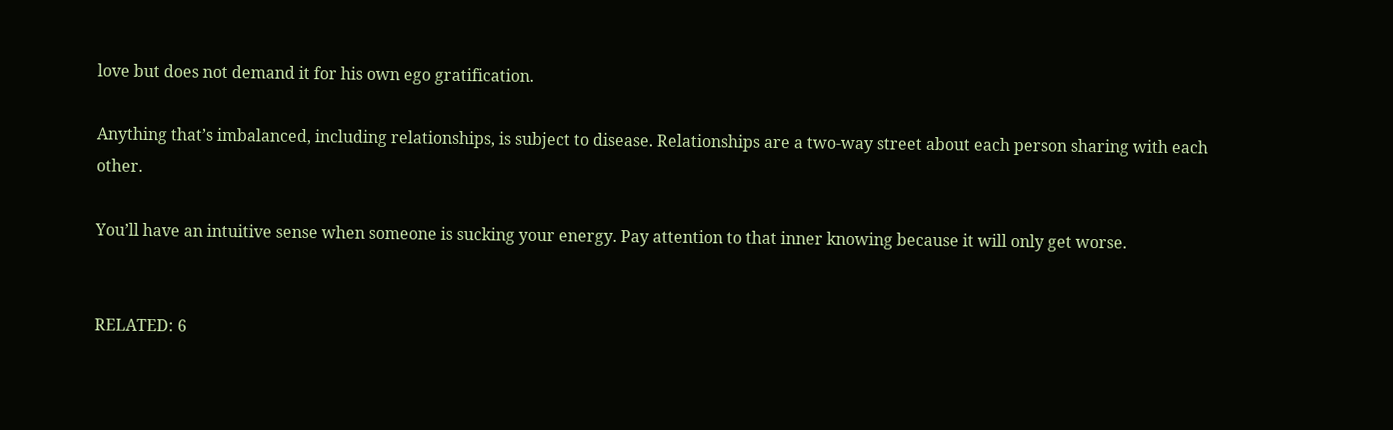love but does not demand it for his own ego gratification.

Anything that’s imbalanced, including relationships, is subject to disease. Relationships are a two-way street about each person sharing with each other.

You’ll have an intuitive sense when someone is sucking your energy. Pay attention to that inner knowing because it will only get worse.


RELATED: 6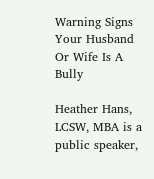Warning Signs Your Husband Or Wife Is A Bully

Heather Hans, LCSW, MBA is a public speaker,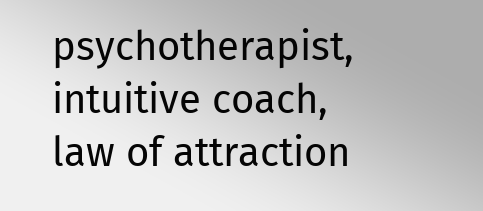psychotherapist, intuitive coach, law of attraction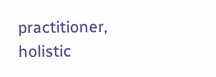practitioner, holistic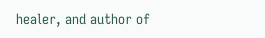healer, and author of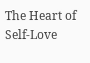The Heart of Self-Love